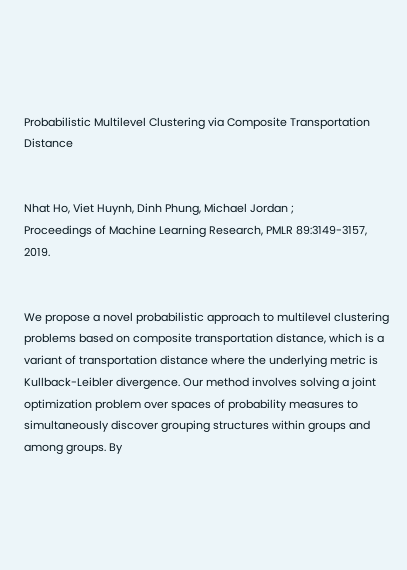Probabilistic Multilevel Clustering via Composite Transportation Distance


Nhat Ho, Viet Huynh, Dinh Phung, Michael Jordan ;
Proceedings of Machine Learning Research, PMLR 89:3149-3157, 2019.


We propose a novel probabilistic approach to multilevel clustering problems based on composite transportation distance, which is a variant of transportation distance where the underlying metric is Kullback-Leibler divergence. Our method involves solving a joint optimization problem over spaces of probability measures to simultaneously discover grouping structures within groups and among groups. By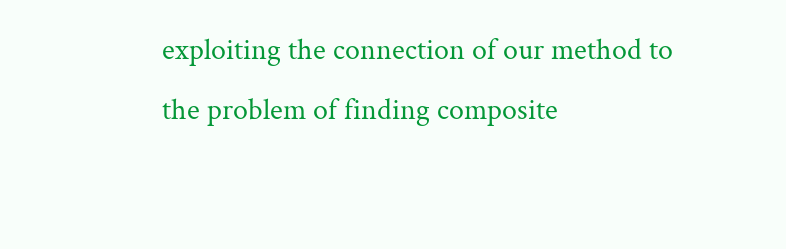exploiting the connection of our method to the problem of finding composite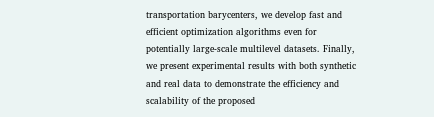transportation barycenters, we develop fast and efficient optimization algorithms even for potentially large-scale multilevel datasets. Finally, we present experimental results with both synthetic and real data to demonstrate the efficiency and scalability of the proposed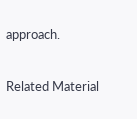approach.

Related Material